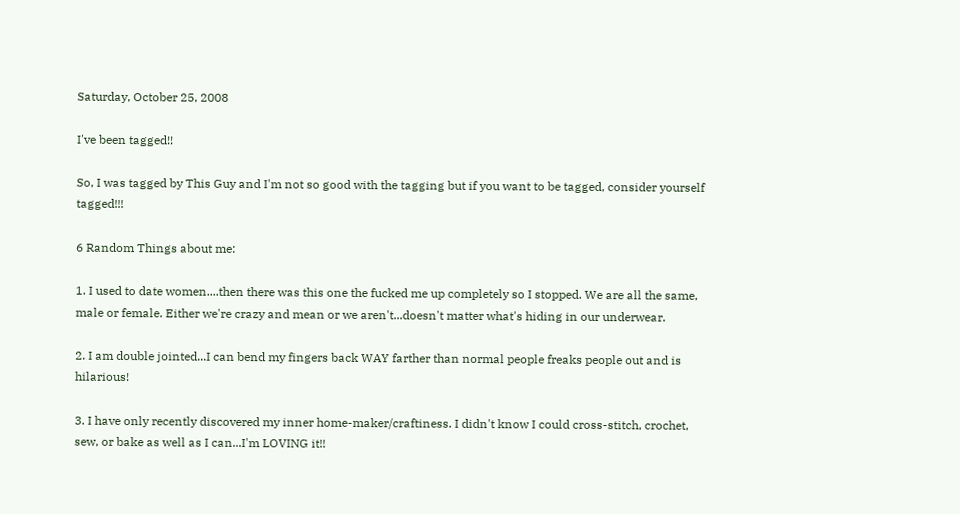Saturday, October 25, 2008

I've been tagged!!

So, I was tagged by This Guy and I'm not so good with the tagging but if you want to be tagged, consider yourself tagged!!!

6 Random Things about me:

1. I used to date women....then there was this one the fucked me up completely so I stopped. We are all the same, male or female. Either we're crazy and mean or we aren't...doesn't matter what's hiding in our underwear.

2. I am double jointed...I can bend my fingers back WAY farther than normal people freaks people out and is hilarious!

3. I have only recently discovered my inner home-maker/craftiness. I didn't know I could cross-stitch, crochet, sew, or bake as well as I can...I'm LOVING it!!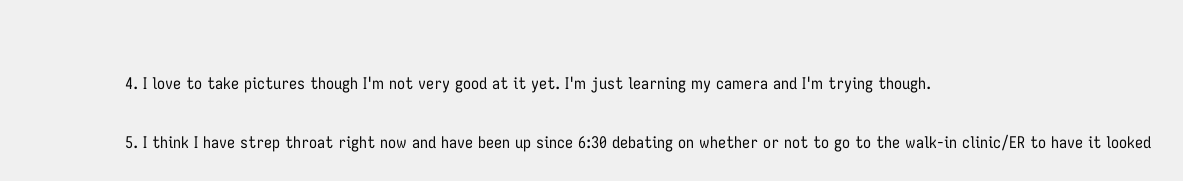4. I love to take pictures though I'm not very good at it yet. I'm just learning my camera and I'm trying though.

5. I think I have strep throat right now and have been up since 6:30 debating on whether or not to go to the walk-in clinic/ER to have it looked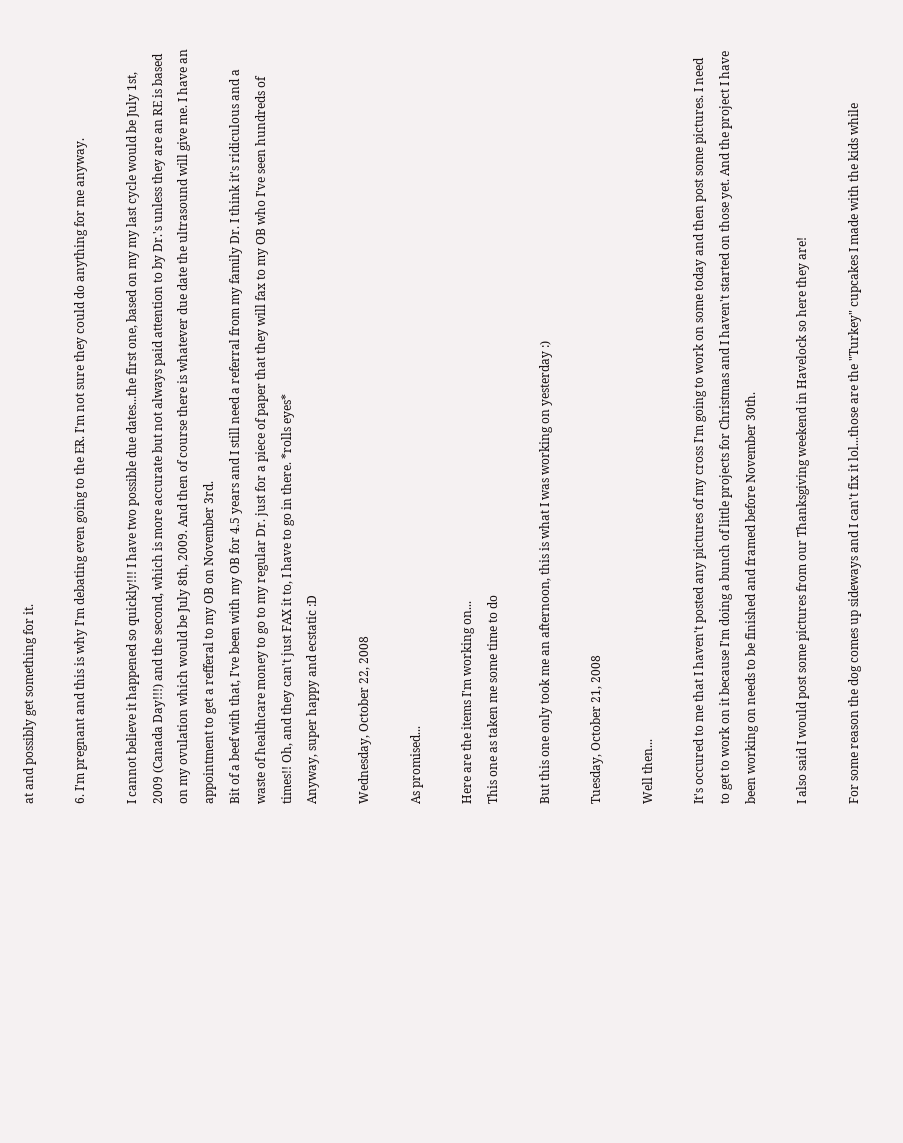at and possibly get something for it.

6. I'm pregnant and this is why I'm debating even going to the ER. I'm not sure they could do anything for me anyway.

I cannot believe it happened so quickly!!! I have two possible due dates...the first one, based on my my last cycle would be July 1st, 2009 (Canada Day!!!) and the second, which is more accurate but not always paid attention to by Dr.'s unless they are an RE is based on my ovulation which would be July 8th, 2009. And then of course there is whatever due date the ultrasound will give me. I have an appointment to get a refferal to my OB on November 3rd.
Bit of a beef with that, I've been with my OB for 4.5 years and I still need a referral from my family Dr. I think it's ridiculous and a waste of healthcare money to go to my regular Dr. just for a piece of paper that they will fax to my OB who I've seen hundreds of times!! Oh, and they can't just FAX it to, I have to go in there. *rolls eyes*
Anyway, super happy and ecstatic :D

Wednesday, October 22, 2008

As promised...

Here are the items I'm working on...
This one as taken me some time to do

But this one only took me an afternoon, this is what I was working on yesterday :)

Tuesday, October 21, 2008

Well then...

It's occured to me that I haven't posted any pictures of my cross I'm going to work on some today and then post some pictures. I need to get to work on it because I'm doing a bunch of little projects for Christmas and I haven't started on those yet. And the project I have been working on needs to be finished and framed before November 30th.

I also said I would post some pictures from our Thanksgiving weekend in Havelock so here they are!

For some reason the dog comes up sideways and I can't fix it lol...those are the "Turkey" cupcakes I made with the kids while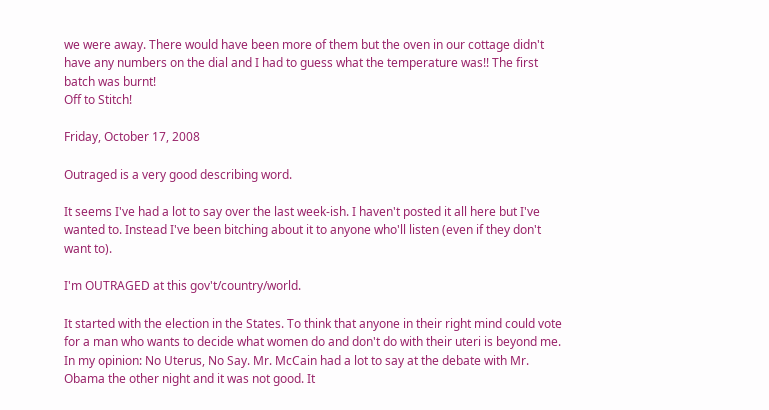we were away. There would have been more of them but the oven in our cottage didn't have any numbers on the dial and I had to guess what the temperature was!! The first batch was burnt!
Off to Stitch!

Friday, October 17, 2008

Outraged is a very good describing word.

It seems I've had a lot to say over the last week-ish. I haven't posted it all here but I've wanted to. Instead I've been bitching about it to anyone who'll listen (even if they don't want to).

I'm OUTRAGED at this gov't/country/world.

It started with the election in the States. To think that anyone in their right mind could vote for a man who wants to decide what women do and don't do with their uteri is beyond me. In my opinion: No Uterus, No Say. Mr. McCain had a lot to say at the debate with Mr. Obama the other night and it was not good. It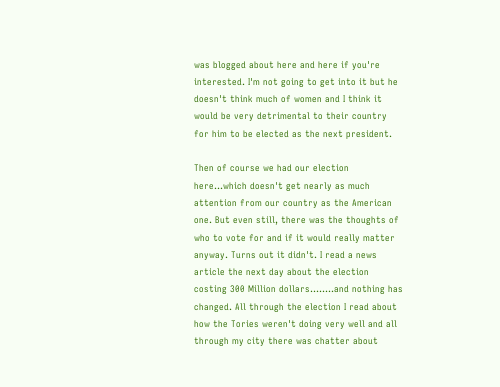was blogged about here and here if you're interested. I'm not going to get into it but he doesn't think much of women and I think it would be very detrimental to their country for him to be elected as the next president.

Then of course we had our election here...which doesn't get nearly as much attention from our country as the American one. But even still, there was the thoughts of who to vote for and if it would really matter anyway. Turns out it didn't. I read a news article the next day about the election costing 300 Million dollars........and nothing has changed. All through the election I read about how the Tories weren't doing very well and all through my city there was chatter about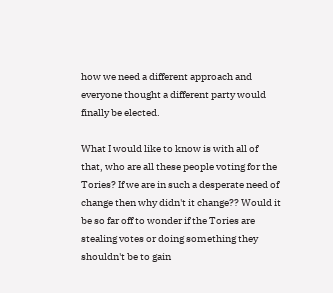how we need a different approach and everyone thought a different party would finally be elected.

What I would like to know is with all of that, who are all these people voting for the Tories? If we are in such a desperate need of change then why didn't it change?? Would it be so far off to wonder if the Tories are stealing votes or doing something they shouldn't be to gain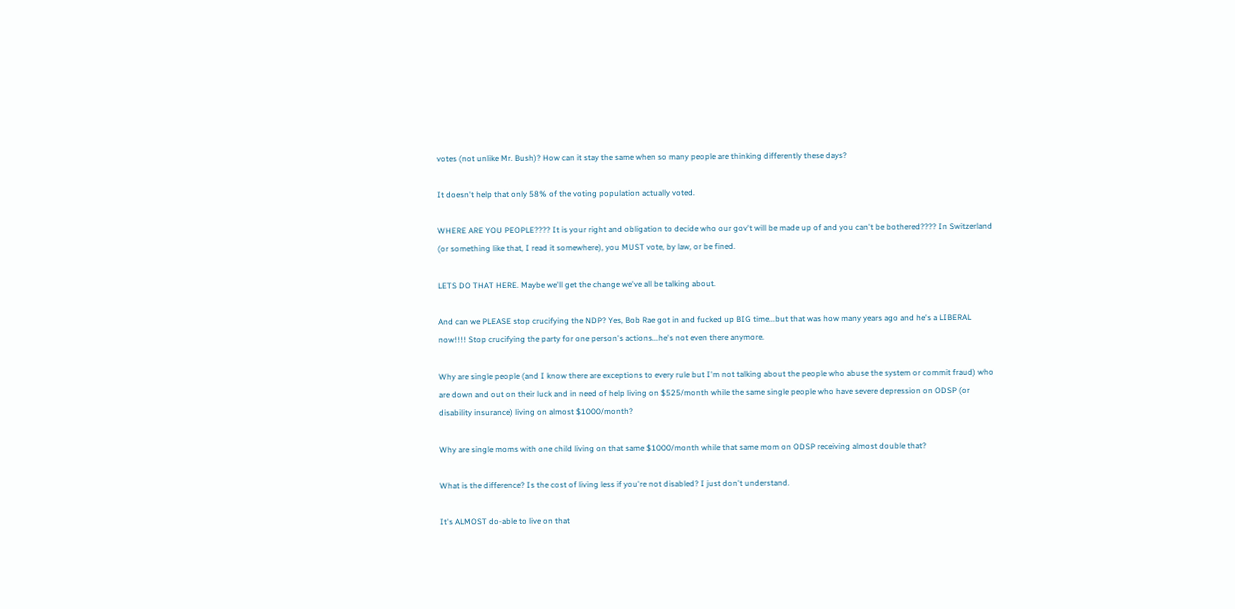votes (not unlike Mr. Bush)? How can it stay the same when so many people are thinking differently these days?

It doesn't help that only 58% of the voting population actually voted.

WHERE ARE YOU PEOPLE???? It is your right and obligation to decide who our gov't will be made up of and you can't be bothered???? In Switzerland (or something like that, I read it somewhere), you MUST vote, by law, or be fined.

LETS DO THAT HERE. Maybe we'll get the change we've all be talking about.

And can we PLEASE stop crucifying the NDP? Yes, Bob Rae got in and fucked up BIG time...but that was how many years ago and he's a LIBERAL now!!!! Stop crucifying the party for one person's actions...he's not even there anymore.

Why are single people (and I know there are exceptions to every rule but I'm not talking about the people who abuse the system or commit fraud) who are down and out on their luck and in need of help living on $525/month while the same single people who have severe depression on ODSP (or disability insurance) living on almost $1000/month?

Why are single moms with one child living on that same $1000/month while that same mom on ODSP receiving almost double that?

What is the difference? Is the cost of living less if you're not disabled? I just don't understand.

It's ALMOST do-able to live on that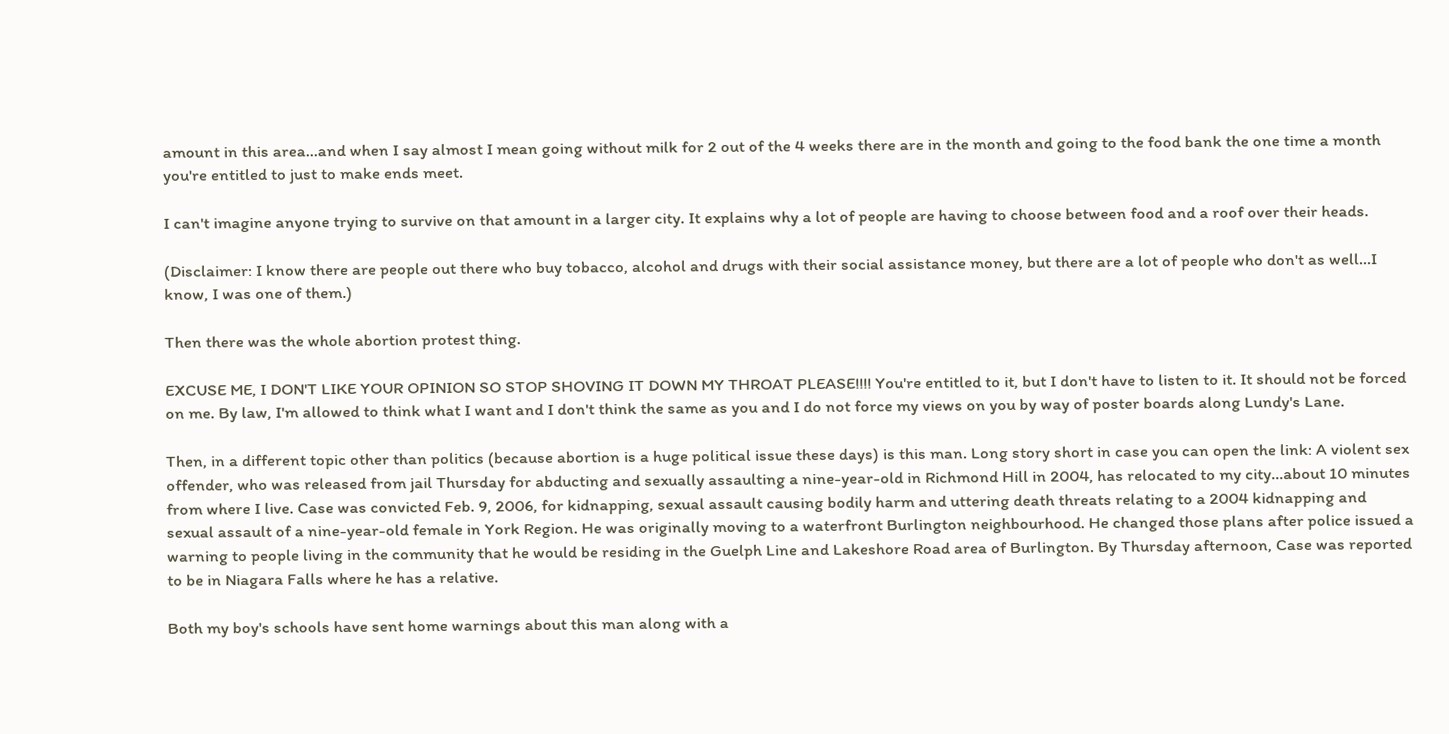amount in this area...and when I say almost I mean going without milk for 2 out of the 4 weeks there are in the month and going to the food bank the one time a month you're entitled to just to make ends meet.

I can't imagine anyone trying to survive on that amount in a larger city. It explains why a lot of people are having to choose between food and a roof over their heads.

(Disclaimer: I know there are people out there who buy tobacco, alcohol and drugs with their social assistance money, but there are a lot of people who don't as well...I know, I was one of them.)

Then there was the whole abortion protest thing.

EXCUSE ME, I DON'T LIKE YOUR OPINION SO STOP SHOVING IT DOWN MY THROAT PLEASE!!!! You're entitled to it, but I don't have to listen to it. It should not be forced on me. By law, I'm allowed to think what I want and I don't think the same as you and I do not force my views on you by way of poster boards along Lundy's Lane.

Then, in a different topic other than politics (because abortion is a huge political issue these days) is this man. Long story short in case you can open the link: A violent sex offender, who was released from jail Thursday for abducting and sexually assaulting a nine-year-old in Richmond Hill in 2004, has relocated to my city...about 10 minutes from where I live. Case was convicted Feb. 9, 2006, for kidnapping, sexual assault causing bodily harm and uttering death threats relating to a 2004 kidnapping and sexual assault of a nine-year-old female in York Region. He was originally moving to a waterfront Burlington neighbourhood. He changed those plans after police issued a warning to people living in the community that he would be residing in the Guelph Line and Lakeshore Road area of Burlington. By Thursday afternoon, Case was reported to be in Niagara Falls where he has a relative.

Both my boy's schools have sent home warnings about this man along with a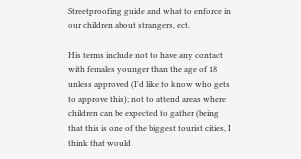Streetproofing guide and what to enforce in our children about strangers, ect.

His terms include not to have any contact with females younger than the age of 18 unless approved (I'd like to know who gets to approve this); not to attend areas where children can be expected to gather (being that this is one of the biggest tourist cities, I think that would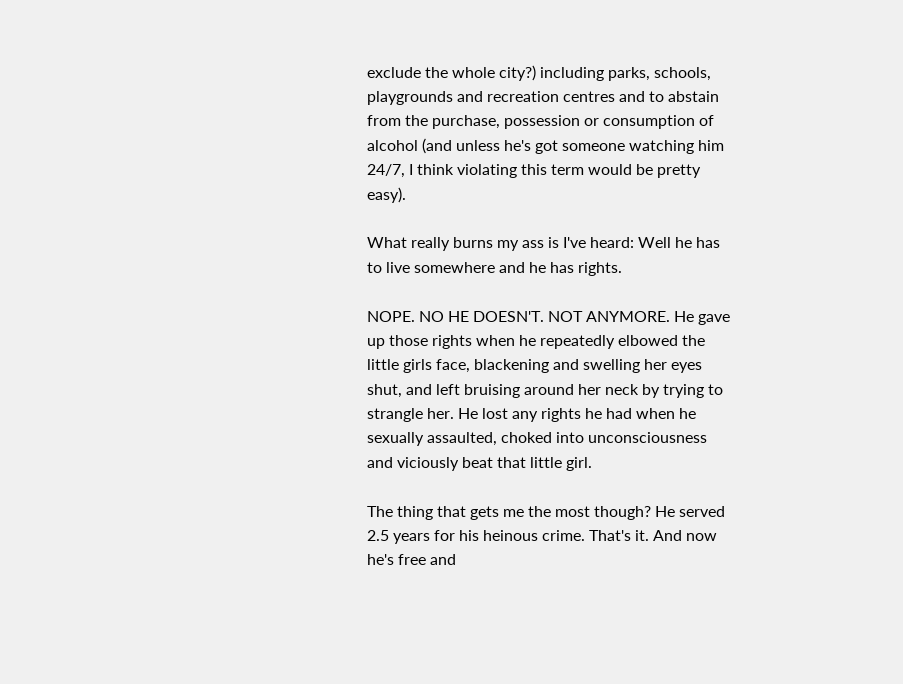exclude the whole city?) including parks, schools, playgrounds and recreation centres and to abstain from the purchase, possession or consumption of alcohol (and unless he's got someone watching him 24/7, I think violating this term would be pretty easy).

What really burns my ass is I've heard: Well he has to live somewhere and he has rights.

NOPE. NO HE DOESN'T. NOT ANYMORE. He gave up those rights when he repeatedly elbowed the little girls face, blackening and swelling her eyes shut, and left bruising around her neck by trying to strangle her. He lost any rights he had when he sexually assaulted, choked into unconsciousness and viciously beat that little girl.

The thing that gets me the most though? He served 2.5 years for his heinous crime. That's it. And now he's free and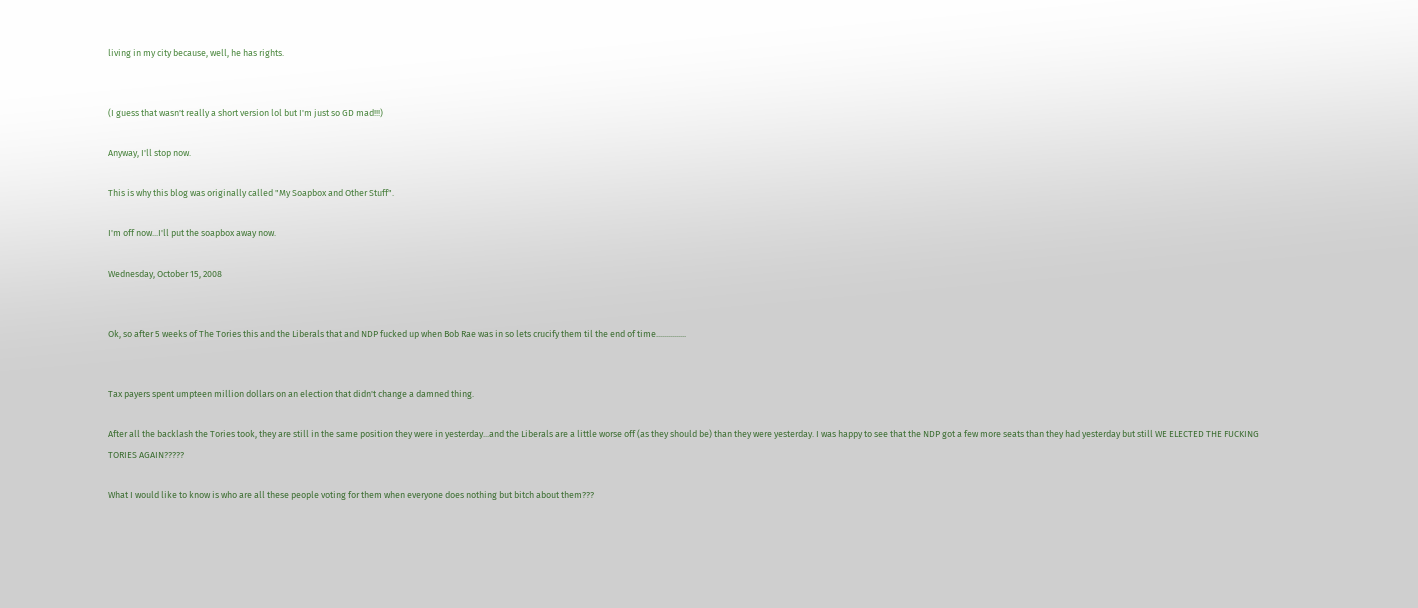living in my city because, well, he has rights.


(I guess that wasn't really a short version lol but I'm just so GD mad!!!)

Anyway, I'll stop now.

This is why this blog was originally called "My Soapbox and Other Stuff".

I'm off now...I'll put the soapbox away now.

Wednesday, October 15, 2008


Ok, so after 5 weeks of The Tories this and the Liberals that and NDP fucked up when Bob Rae was in so lets crucify them til the end of time...............


Tax payers spent umpteen million dollars on an election that didn't change a damned thing.

After all the backlash the Tories took, they are still in the same position they were in yesterday...and the Liberals are a little worse off (as they should be) than they were yesterday. I was happy to see that the NDP got a few more seats than they had yesterday but still WE ELECTED THE FUCKING TORIES AGAIN?????

What I would like to know is who are all these people voting for them when everyone does nothing but bitch about them???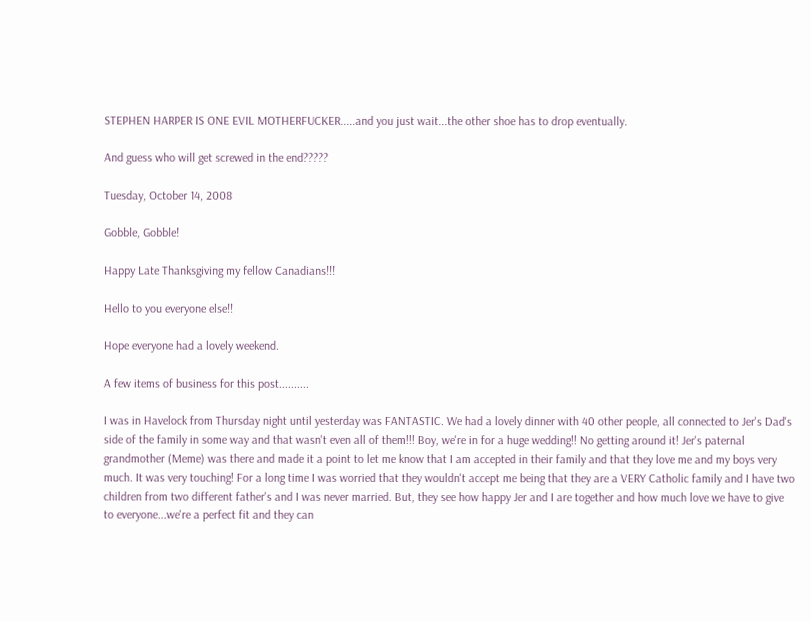STEPHEN HARPER IS ONE EVIL MOTHERFUCKER.....and you just wait...the other shoe has to drop eventually.

And guess who will get screwed in the end?????

Tuesday, October 14, 2008

Gobble, Gobble!

Happy Late Thanksgiving my fellow Canadians!!!

Hello to you everyone else!!

Hope everyone had a lovely weekend.

A few items of business for this post..........

I was in Havelock from Thursday night until yesterday was FANTASTIC. We had a lovely dinner with 40 other people, all connected to Jer's Dad's side of the family in some way and that wasn't even all of them!!! Boy, we're in for a huge wedding!! No getting around it! Jer's paternal grandmother (Meme) was there and made it a point to let me know that I am accepted in their family and that they love me and my boys very much. It was very touching! For a long time I was worried that they wouldn't accept me being that they are a VERY Catholic family and I have two children from two different father's and I was never married. But, they see how happy Jer and I are together and how much love we have to give to everyone...we're a perfect fit and they can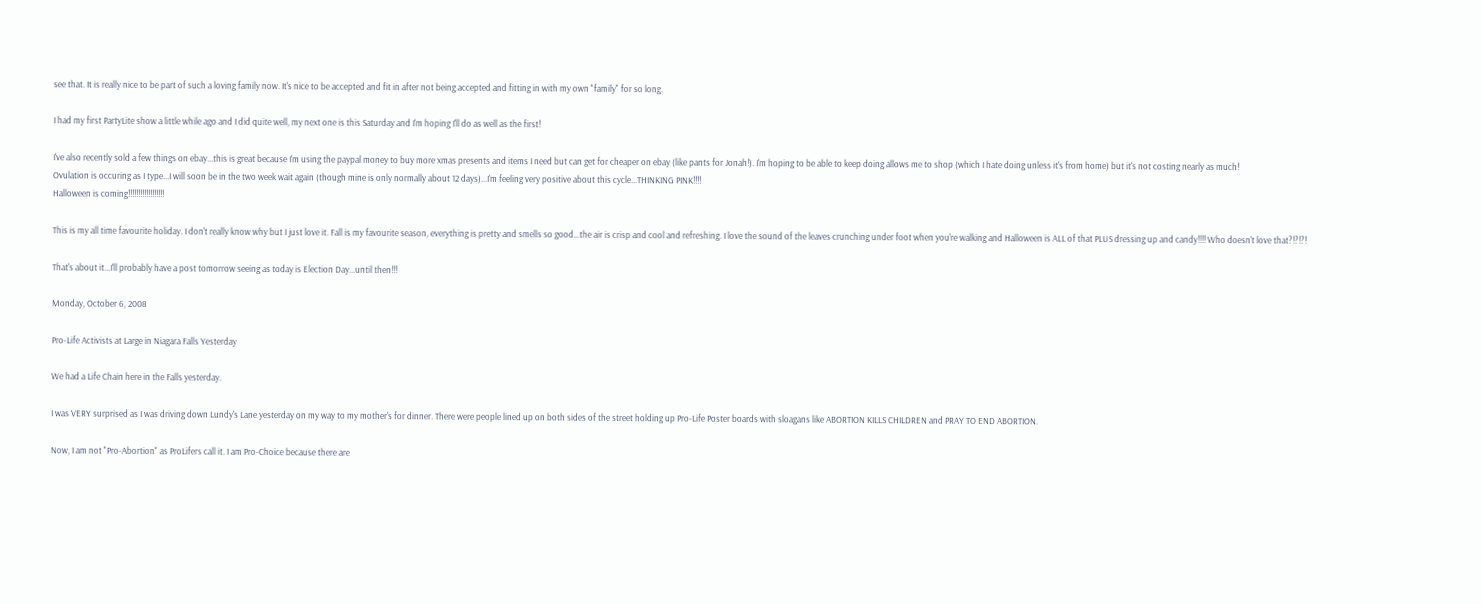see that. It is really nice to be part of such a loving family now. It's nice to be accepted and fit in after not being accepted and fitting in with my own "family" for so long.

I had my first PartyLite show a little while ago and I did quite well, my next one is this Saturday and I'm hoping I'll do as well as the first!

I've also recently sold a few things on ebay...this is great because I'm using the paypal money to buy more xmas presents and items I need but can get for cheaper on ebay (like pants for Jonah!). I'm hoping to be able to keep doing allows me to shop (which I hate doing unless it's from home) but it's not costing nearly as much!
Ovulation is occuring as I type...I will soon be in the two week wait again (though mine is only normally about 12 days)...I'm feeling very positive about this cycle...THINKING PINK!!!!
Halloween is coming!!!!!!!!!!!!!!!!!!

This is my all time favourite holiday. I don't really know why but I just love it. Fall is my favourite season, everything is pretty and smells so good...the air is crisp and cool and refreshing. I love the sound of the leaves crunching under foot when you're walking and Halloween is ALL of that PLUS dressing up and candy!!!! Who doesn't love that?!?!?!

That's about it...I'll probably have a post tomorrow seeing as today is Election Day...until then!!!

Monday, October 6, 2008

Pro-Life Activists at Large in Niagara Falls Yesterday

We had a Life Chain here in the Falls yesterday.

I was VERY surprised as I was driving down Lundy's Lane yesterday on my way to my mother's for dinner. There were people lined up on both sides of the street holding up Pro-Life Poster boards with sloagans like ABORTION KILLS CHILDREN and PRAY TO END ABORTION.

Now, I am not "Pro-Abortion" as ProLifers call it. I am Pro-Choice because there are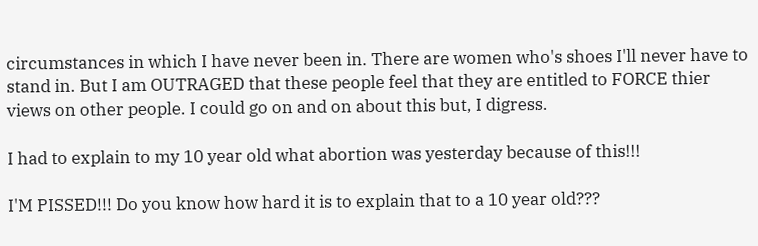circumstances in which I have never been in. There are women who's shoes I'll never have to stand in. But I am OUTRAGED that these people feel that they are entitled to FORCE thier views on other people. I could go on and on about this but, I digress.

I had to explain to my 10 year old what abortion was yesterday because of this!!!

I'M PISSED!!! Do you know how hard it is to explain that to a 10 year old???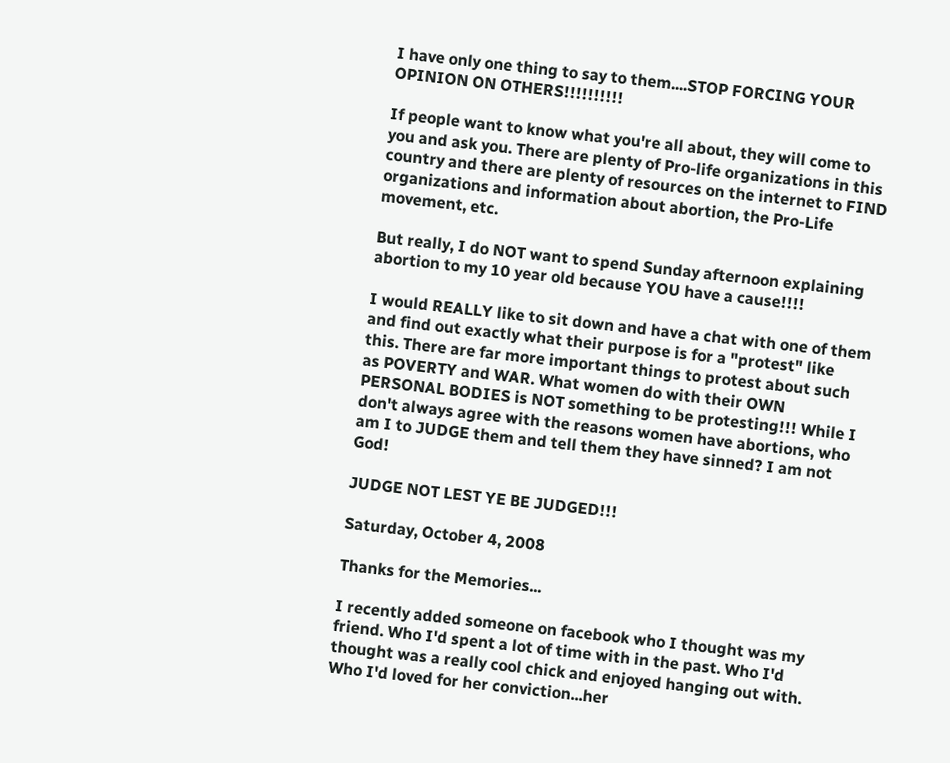I have only one thing to say to them....STOP FORCING YOUR OPINION ON OTHERS!!!!!!!!!!

If people want to know what you're all about, they will come to you and ask you. There are plenty of Pro-life organizations in this country and there are plenty of resources on the internet to FIND organizations and information about abortion, the Pro-Life movement, etc.

But really, I do NOT want to spend Sunday afternoon explaining abortion to my 10 year old because YOU have a cause!!!!

I would REALLY like to sit down and have a chat with one of them and find out exactly what their purpose is for a "protest" like this. There are far more important things to protest about such as POVERTY and WAR. What women do with their OWN PERSONAL BODIES is NOT something to be protesting!!! While I don't always agree with the reasons women have abortions, who am I to JUDGE them and tell them they have sinned? I am not God!

JUDGE NOT LEST YE BE JUDGED!!!

Saturday, October 4, 2008

Thanks for the Memories...

I recently added someone on facebook who I thought was my friend. Who I'd spent a lot of time with in the past. Who I'd thought was a really cool chick and enjoyed hanging out with. Who I'd loved for her conviction...her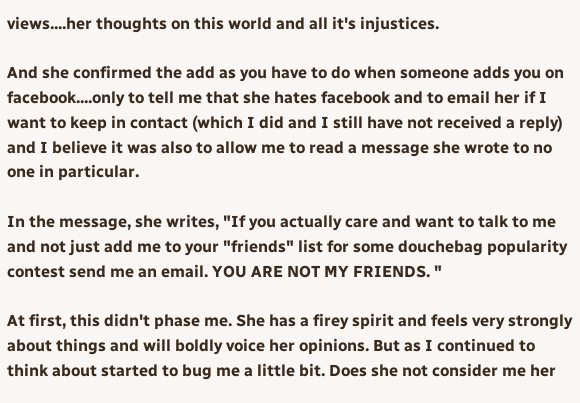views....her thoughts on this world and all it's injustices.

And she confirmed the add as you have to do when someone adds you on facebook....only to tell me that she hates facebook and to email her if I want to keep in contact (which I did and I still have not received a reply) and I believe it was also to allow me to read a message she wrote to no one in particular.

In the message, she writes, "If you actually care and want to talk to me and not just add me to your "friends" list for some douchebag popularity contest send me an email. YOU ARE NOT MY FRIENDS. "

At first, this didn't phase me. She has a firey spirit and feels very strongly about things and will boldly voice her opinions. But as I continued to think about started to bug me a little bit. Does she not consider me her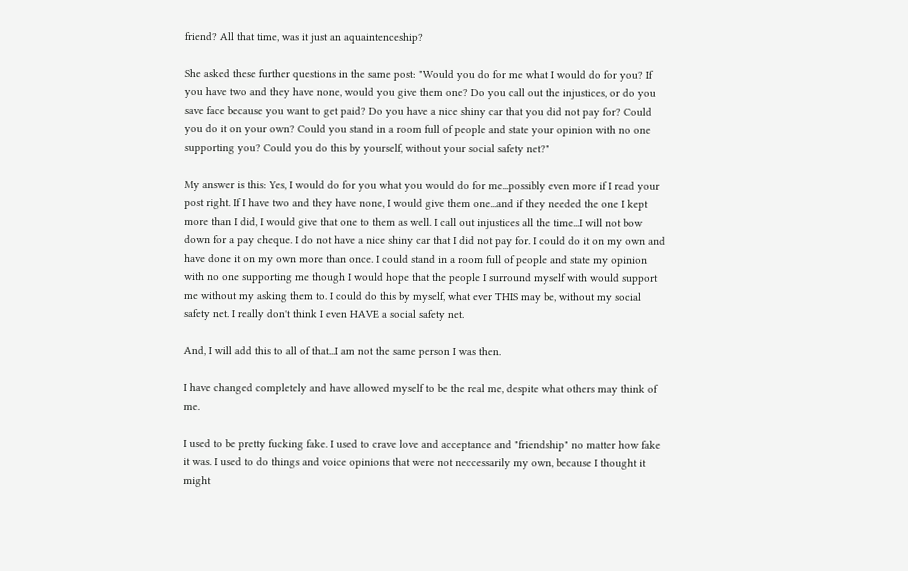friend? All that time, was it just an aquaintenceship?

She asked these further questions in the same post: "Would you do for me what I would do for you? If you have two and they have none, would you give them one? Do you call out the injustices, or do you save face because you want to get paid? Do you have a nice shiny car that you did not pay for? Could you do it on your own? Could you stand in a room full of people and state your opinion with no one supporting you? Could you do this by yourself, without your social safety net?"

My answer is this: Yes, I would do for you what you would do for me...possibly even more if I read your post right. If I have two and they have none, I would give them one...and if they needed the one I kept more than I did, I would give that one to them as well. I call out injustices all the time...I will not bow down for a pay cheque. I do not have a nice shiny car that I did not pay for. I could do it on my own and have done it on my own more than once. I could stand in a room full of people and state my opinion with no one supporting me though I would hope that the people I surround myself with would support me without my asking them to. I could do this by myself, what ever THIS may be, without my social safety net. I really don't think I even HAVE a social safety net.

And, I will add this to all of that...I am not the same person I was then.

I have changed completely and have allowed myself to be the real me, despite what others may think of me.

I used to be pretty fucking fake. I used to crave love and acceptance and "friendship" no matter how fake it was. I used to do things and voice opinions that were not neccessarily my own, because I thought it might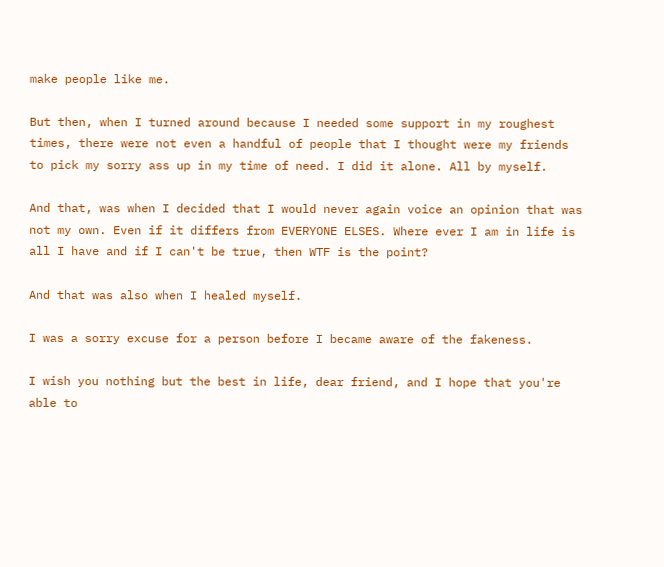make people like me.

But then, when I turned around because I needed some support in my roughest times, there were not even a handful of people that I thought were my friends to pick my sorry ass up in my time of need. I did it alone. All by myself.

And that, was when I decided that I would never again voice an opinion that was not my own. Even if it differs from EVERYONE ELSES. Where ever I am in life is all I have and if I can't be true, then WTF is the point?

And that was also when I healed myself.

I was a sorry excuse for a person before I became aware of the fakeness.

I wish you nothing but the best in life, dear friend, and I hope that you're able to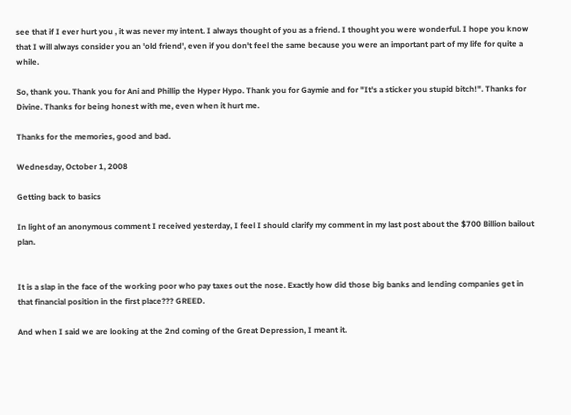see that if I ever hurt you , it was never my intent. I always thought of you as a friend. I thought you were wonderful. I hope you know that I will always consider you an 'old friend', even if you don't feel the same because you were an important part of my life for quite a while.

So, thank you. Thank you for Ani and Phillip the Hyper Hypo. Thank you for Gaymie and for "It's a sticker you stupid bitch!". Thanks for Divine. Thanks for being honest with me, even when it hurt me.

Thanks for the memories, good and bad.

Wednesday, October 1, 2008

Getting back to basics

In light of an anonymous comment I received yesterday, I feel I should clarify my comment in my last post about the $700 Billion bailout plan.


It is a slap in the face of the working poor who pay taxes out the nose. Exactly how did those big banks and lending companies get in that financial position in the first place??? GREED.

And when I said we are looking at the 2nd coming of the Great Depression, I meant it.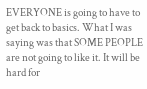EVERYONE is going to have to get back to basics. What I was saying was that SOME PEOPLE are not going to like it. It will be hard for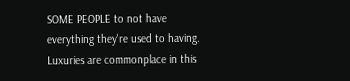SOME PEOPLE to not have everything they're used to having. Luxuries are commonplace in this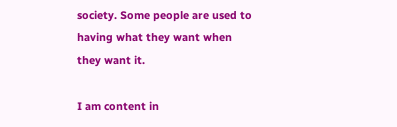society. Some people are used to having what they want when they want it.

I am content in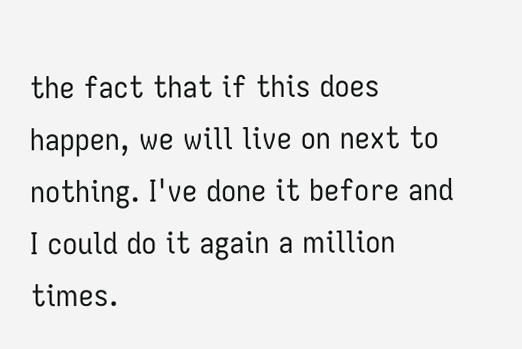the fact that if this does happen, we will live on next to nothing. I've done it before and I could do it again a million times.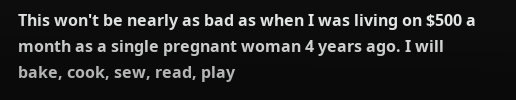This won't be nearly as bad as when I was living on $500 a month as a single pregnant woman 4 years ago. I will bake, cook, sew, read, play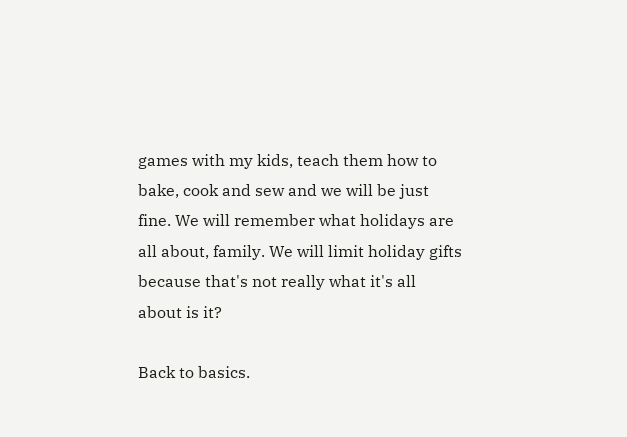games with my kids, teach them how to bake, cook and sew and we will be just fine. We will remember what holidays are all about, family. We will limit holiday gifts because that's not really what it's all about is it?

Back to basics.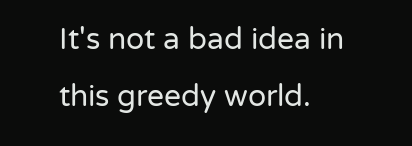It's not a bad idea in this greedy world.